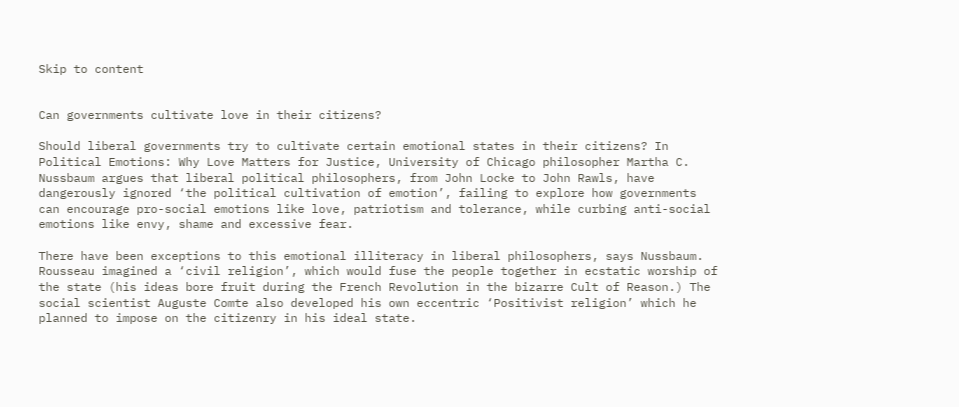Skip to content


Can governments cultivate love in their citizens?

Should liberal governments try to cultivate certain emotional states in their citizens? In Political Emotions: Why Love Matters for Justice, University of Chicago philosopher Martha C. Nussbaum argues that liberal political philosophers, from John Locke to John Rawls, have dangerously ignored ‘the political cultivation of emotion’, failing to explore how governments can encourage pro-social emotions like love, patriotism and tolerance, while curbing anti-social emotions like envy, shame and excessive fear.

There have been exceptions to this emotional illiteracy in liberal philosophers, says Nussbaum. Rousseau imagined a ‘civil religion’, which would fuse the people together in ecstatic worship of the state (his ideas bore fruit during the French Revolution in the bizarre Cult of Reason.) The social scientist Auguste Comte also developed his own eccentric ‘Positivist religion’ which he planned to impose on the citizenry in his ideal state.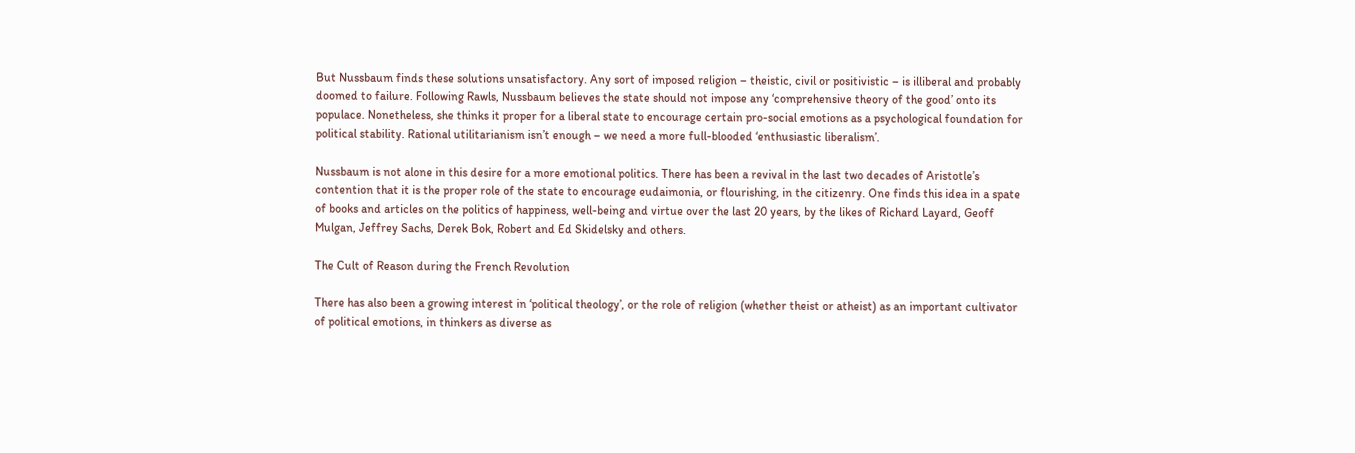But Nussbaum finds these solutions unsatisfactory. Any sort of imposed religion – theistic, civil or positivistic – is illiberal and probably doomed to failure. Following Rawls, Nussbaum believes the state should not impose any ‘comprehensive theory of the good’ onto its populace. Nonetheless, she thinks it proper for a liberal state to encourage certain pro-social emotions as a psychological foundation for political stability. Rational utilitarianism isn’t enough – we need a more full-blooded ‘enthusiastic liberalism’.

Nussbaum is not alone in this desire for a more emotional politics. There has been a revival in the last two decades of Aristotle’s contention that it is the proper role of the state to encourage eudaimonia, or flourishing, in the citizenry. One finds this idea in a spate of books and articles on the politics of happiness, well-being and virtue over the last 20 years, by the likes of Richard Layard, Geoff Mulgan, Jeffrey Sachs, Derek Bok, Robert and Ed Skidelsky and others.

The Cult of Reason during the French Revolution

There has also been a growing interest in ‘political theology’, or the role of religion (whether theist or atheist) as an important cultivator of political emotions, in thinkers as diverse as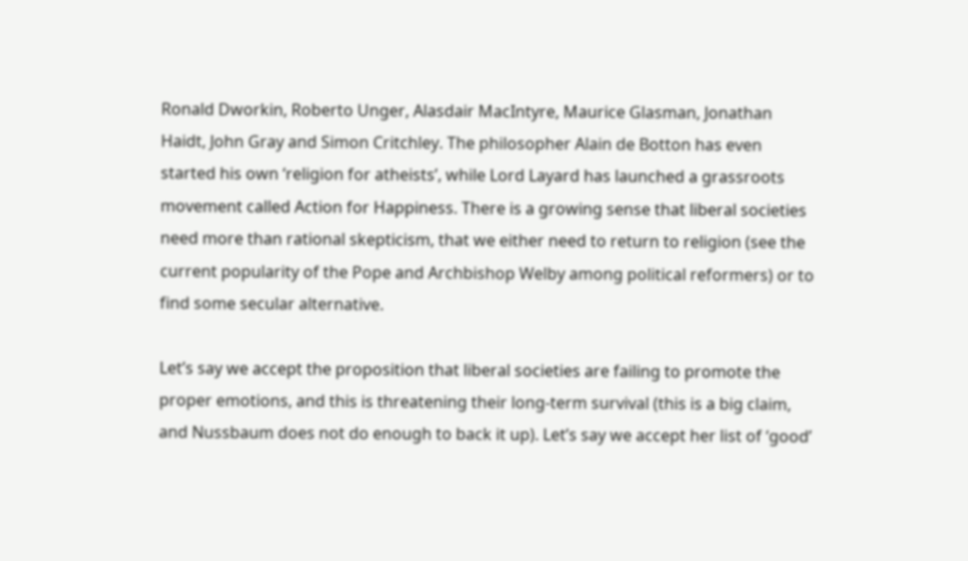Ronald Dworkin, Roberto Unger, Alasdair MacIntyre, Maurice Glasman, Jonathan Haidt, John Gray and Simon Critchley. The philosopher Alain de Botton has even started his own ‘religion for atheists’, while Lord Layard has launched a grassroots movement called Action for Happiness. There is a growing sense that liberal societies need more than rational skepticism, that we either need to return to religion (see the current popularity of the Pope and Archbishop Welby among political reformers) or to find some secular alternative.

Let’s say we accept the proposition that liberal societies are failing to promote the proper emotions, and this is threatening their long-term survival (this is a big claim, and Nussbaum does not do enough to back it up). Let’s say we accept her list of ‘good’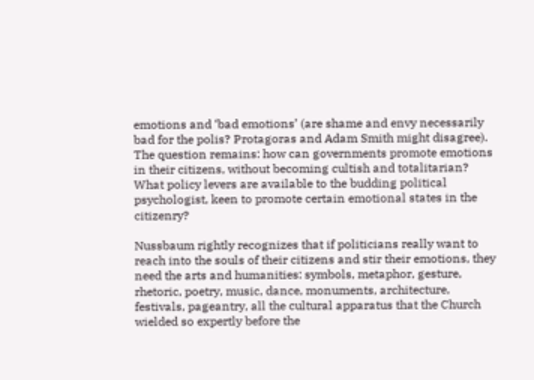emotions and ‘bad emotions’ (are shame and envy necessarily bad for the polis? Protagoras and Adam Smith might disagree). The question remains: how can governments promote emotions in their citizens, without becoming cultish and totalitarian? What policy levers are available to the budding political psychologist, keen to promote certain emotional states in the citizenry?

Nussbaum rightly recognizes that if politicians really want to reach into the souls of their citizens and stir their emotions, they need the arts and humanities: symbols, metaphor, gesture, rhetoric, poetry, music, dance, monuments, architecture, festivals, pageantry, all the cultural apparatus that the Church wielded so expertly before the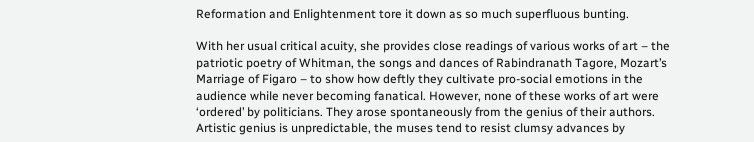Reformation and Enlightenment tore it down as so much superfluous bunting.

With her usual critical acuity, she provides close readings of various works of art – the patriotic poetry of Whitman, the songs and dances of Rabindranath Tagore, Mozart’s Marriage of Figaro – to show how deftly they cultivate pro-social emotions in the audience while never becoming fanatical. However, none of these works of art were ‘ordered’ by politicians. They arose spontaneously from the genius of their authors. Artistic genius is unpredictable, the muses tend to resist clumsy advances by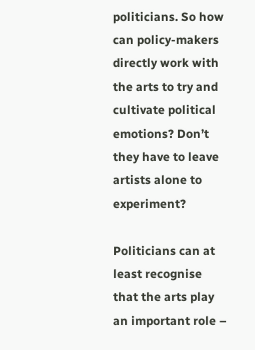politicians. So how can policy-makers directly work with the arts to try and cultivate political emotions? Don’t they have to leave artists alone to experiment?

Politicians can at least recognise that the arts play an important role –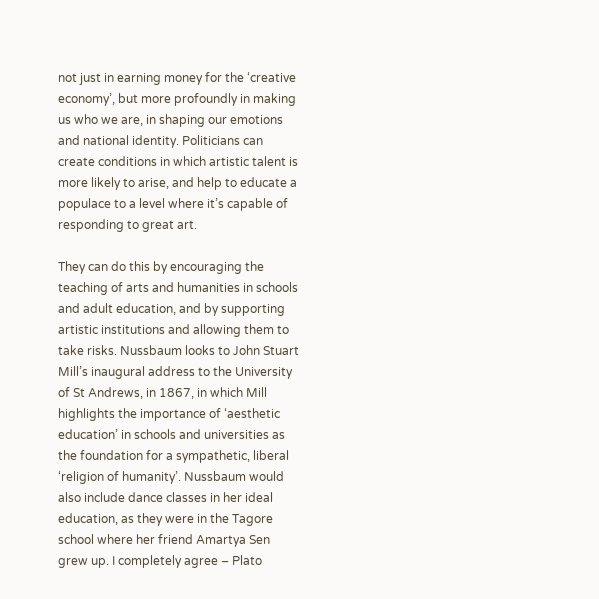not just in earning money for the ‘creative economy’, but more profoundly in making us who we are, in shaping our emotions and national identity. Politicians can create conditions in which artistic talent is more likely to arise, and help to educate a populace to a level where it’s capable of responding to great art.

They can do this by encouraging the teaching of arts and humanities in schools and adult education, and by supporting artistic institutions and allowing them to take risks. Nussbaum looks to John Stuart Mill’s inaugural address to the University of St Andrews, in 1867, in which Mill highlights the importance of ‘aesthetic education’ in schools and universities as the foundation for a sympathetic, liberal ‘religion of humanity’. Nussbaum would also include dance classes in her ideal education, as they were in the Tagore school where her friend Amartya Sen grew up. I completely agree – Plato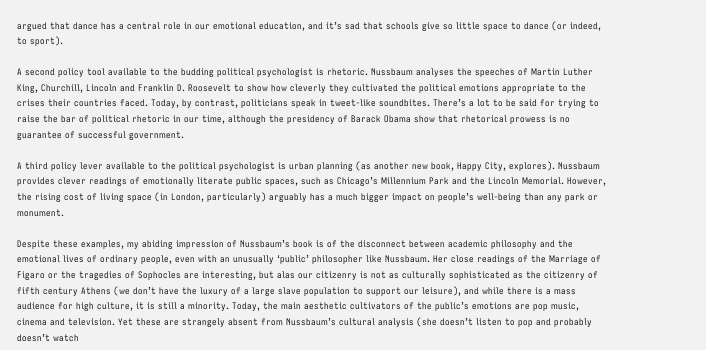argued that dance has a central role in our emotional education, and it’s sad that schools give so little space to dance (or indeed, to sport).

A second policy tool available to the budding political psychologist is rhetoric. Nussbaum analyses the speeches of Martin Luther King, Churchill, Lincoln and Franklin D. Roosevelt to show how cleverly they cultivated the political emotions appropriate to the crises their countries faced. Today, by contrast, politicians speak in tweet-like soundbites. There’s a lot to be said for trying to raise the bar of political rhetoric in our time, although the presidency of Barack Obama show that rhetorical prowess is no guarantee of successful government.

A third policy lever available to the political psychologist is urban planning (as another new book, Happy City, explores). Nussbaum provides clever readings of emotionally literate public spaces, such as Chicago’s Millennium Park and the Lincoln Memorial. However, the rising cost of living space (in London, particularly) arguably has a much bigger impact on people’s well-being than any park or monument.

Despite these examples, my abiding impression of Nussbaum’s book is of the disconnect between academic philosophy and the emotional lives of ordinary people, even with an unusually ‘public’ philosopher like Nussbaum. Her close readings of the Marriage of Figaro or the tragedies of Sophocles are interesting, but alas our citizenry is not as culturally sophisticated as the citizenry of fifth century Athens (we don’t have the luxury of a large slave population to support our leisure), and while there is a mass audience for high culture, it is still a minority. Today, the main aesthetic cultivators of the public’s emotions are pop music, cinema and television. Yet these are strangely absent from Nussbaum’s cultural analysis (she doesn’t listen to pop and probably doesn’t watch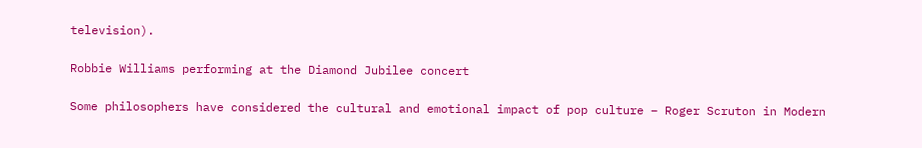television).

Robbie Williams performing at the Diamond Jubilee concert

Some philosophers have considered the cultural and emotional impact of pop culture – Roger Scruton in Modern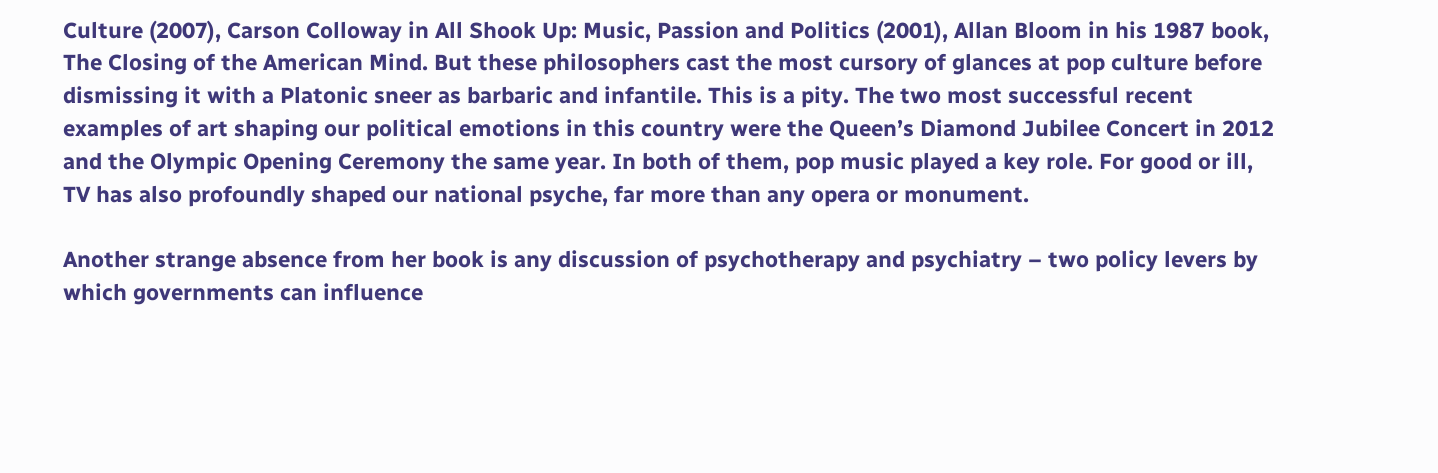Culture (2007), Carson Colloway in All Shook Up: Music, Passion and Politics (2001), Allan Bloom in his 1987 book, The Closing of the American Mind. But these philosophers cast the most cursory of glances at pop culture before dismissing it with a Platonic sneer as barbaric and infantile. This is a pity. The two most successful recent examples of art shaping our political emotions in this country were the Queen’s Diamond Jubilee Concert in 2012 and the Olympic Opening Ceremony the same year. In both of them, pop music played a key role. For good or ill, TV has also profoundly shaped our national psyche, far more than any opera or monument.

Another strange absence from her book is any discussion of psychotherapy and psychiatry – two policy levers by which governments can influence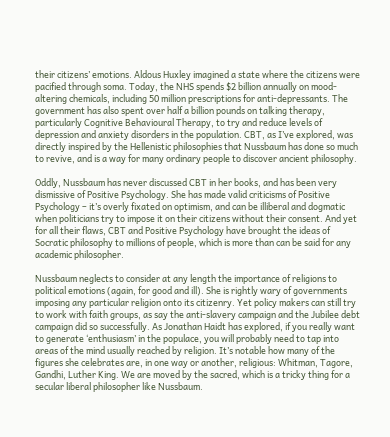their citizens’ emotions. Aldous Huxley imagined a state where the citizens were pacified through soma. Today, the NHS spends $2 billion annually on mood-altering chemicals, including 50 million prescriptions for anti-depressants. The government has also spent over half a billion pounds on talking therapy, particularly Cognitive Behavioural Therapy, to try and reduce levels of depression and anxiety disorders in the population. CBT, as I’ve explored, was directly inspired by the Hellenistic philosophies that Nussbaum has done so much to revive, and is a way for many ordinary people to discover ancient philosophy.

Oddly, Nussbaum has never discussed CBT in her books, and has been very dismissive of Positive Psychology. She has made valid criticisms of Positive Psychology – it’s overly fixated on optimism, and can be illiberal and dogmatic when politicians try to impose it on their citizens without their consent. And yet for all their flaws, CBT and Positive Psychology have brought the ideas of Socratic philosophy to millions of people, which is more than can be said for any academic philosopher.

Nussbaum neglects to consider at any length the importance of religions to political emotions (again, for good and ill). She is rightly wary of governments imposing any particular religion onto its citizenry. Yet policy makers can still try to work with faith groups, as say the anti-slavery campaign and the Jubilee debt campaign did so successfully. As Jonathan Haidt has explored, if you really want to generate ‘enthusiasm’ in the populace, you will probably need to tap into areas of the mind usually reached by religion. It’s notable how many of the figures she celebrates are, in one way or another, religious: Whitman, Tagore, Gandhi, Luther King. We are moved by the sacred, which is a tricky thing for a secular liberal philosopher like Nussbaum.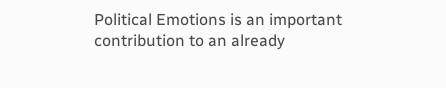Political Emotions is an important contribution to an already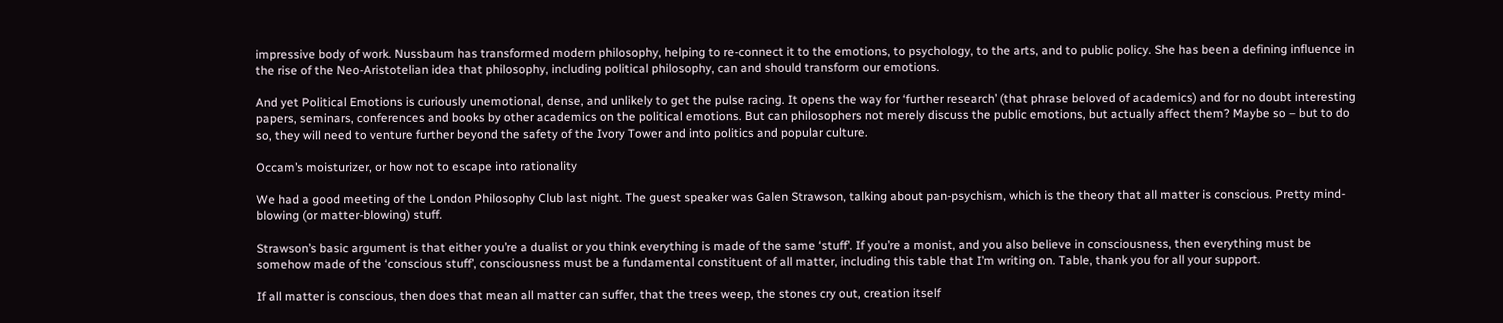impressive body of work. Nussbaum has transformed modern philosophy, helping to re-connect it to the emotions, to psychology, to the arts, and to public policy. She has been a defining influence in the rise of the Neo-Aristotelian idea that philosophy, including political philosophy, can and should transform our emotions.

And yet Political Emotions is curiously unemotional, dense, and unlikely to get the pulse racing. It opens the way for ‘further research’ (that phrase beloved of academics) and for no doubt interesting papers, seminars, conferences and books by other academics on the political emotions. But can philosophers not merely discuss the public emotions, but actually affect them? Maybe so – but to do so, they will need to venture further beyond the safety of the Ivory Tower and into politics and popular culture.

Occam’s moisturizer, or how not to escape into rationality

We had a good meeting of the London Philosophy Club last night. The guest speaker was Galen Strawson, talking about pan-psychism, which is the theory that all matter is conscious. Pretty mind-blowing (or matter-blowing) stuff.

Strawson’s basic argument is that either you’re a dualist or you think everything is made of the same ‘stuff’. If you’re a monist, and you also believe in consciousness, then everything must be somehow made of the ‘conscious stuff’, consciousness must be a fundamental constituent of all matter, including this table that I’m writing on. Table, thank you for all your support.

If all matter is conscious, then does that mean all matter can suffer, that the trees weep, the stones cry out, creation itself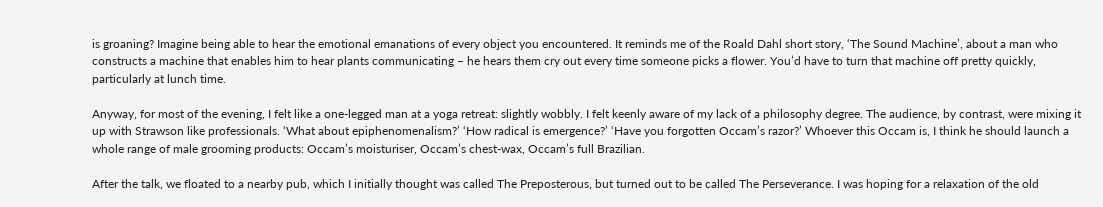is groaning? Imagine being able to hear the emotional emanations of every object you encountered. It reminds me of the Roald Dahl short story, ‘The Sound Machine’, about a man who constructs a machine that enables him to hear plants communicating – he hears them cry out every time someone picks a flower. You’d have to turn that machine off pretty quickly, particularly at lunch time.

Anyway, for most of the evening, I felt like a one-legged man at a yoga retreat: slightly wobbly. I felt keenly aware of my lack of a philosophy degree. The audience, by contrast, were mixing it up with Strawson like professionals. ‘What about epiphenomenalism?’ ‘How radical is emergence?’ ‘Have you forgotten Occam’s razor?’ Whoever this Occam is, I think he should launch a whole range of male grooming products: Occam’s moisturiser, Occam’s chest-wax, Occam’s full Brazilian.

After the talk, we floated to a nearby pub, which I initially thought was called The Preposterous, but turned out to be called The Perseverance. I was hoping for a relaxation of the old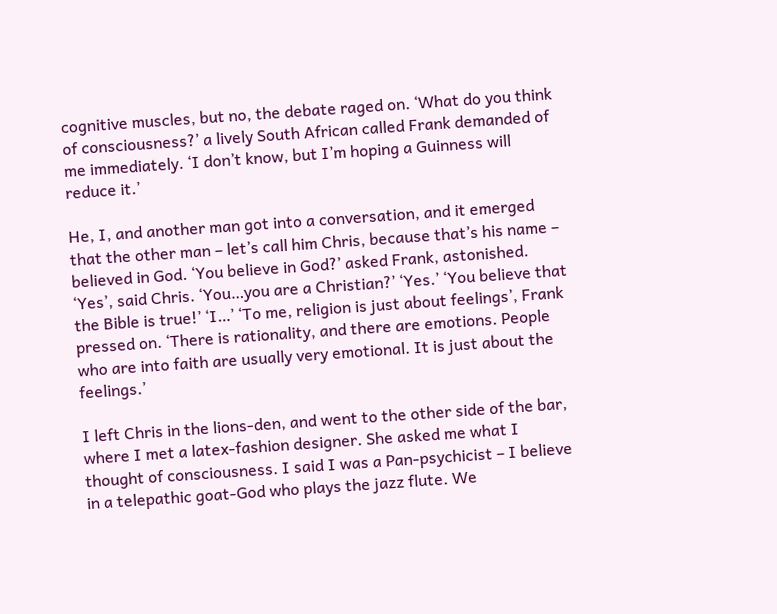cognitive muscles, but no, the debate raged on. ‘What do you think of consciousness?’ a lively South African called Frank demanded of me immediately. ‘I don’t know, but I’m hoping a Guinness will reduce it.’

He, I, and another man got into a conversation, and it emerged that the other man – let’s call him Chris, because that’s his name – believed in God. ‘You believe in God?’ asked Frank, astonished. ‘Yes’, said Chris. ‘You…you are a Christian?’ ‘Yes.’ ‘You believe that the Bible is true!’ ‘I…’ ‘To me, religion is just about feelings’, Frank pressed on. ‘There is rationality, and there are emotions. People who are into faith are usually very emotional. It is just about the feelings.’

I left Chris in the lions-den, and went to the other side of the bar, where I met a latex-fashion designer. She asked me what I thought of consciousness. I said I was a Pan-psychicist – I believe in a telepathic goat-God who plays the jazz flute. We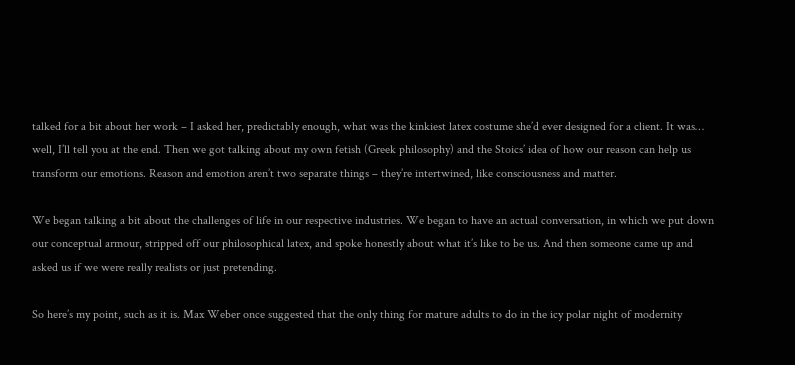talked for a bit about her work – I asked her, predictably enough, what was the kinkiest latex costume she’d ever designed for a client. It was… well, I’ll tell you at the end. Then we got talking about my own fetish (Greek philosophy) and the Stoics’ idea of how our reason can help us transform our emotions. Reason and emotion aren’t two separate things – they’re intertwined, like consciousness and matter.

We began talking a bit about the challenges of life in our respective industries. We began to have an actual conversation, in which we put down our conceptual armour, stripped off our philosophical latex, and spoke honestly about what it’s like to be us. And then someone came up and asked us if we were really realists or just pretending.

So here’s my point, such as it is. Max Weber once suggested that the only thing for mature adults to do in the icy polar night of modernity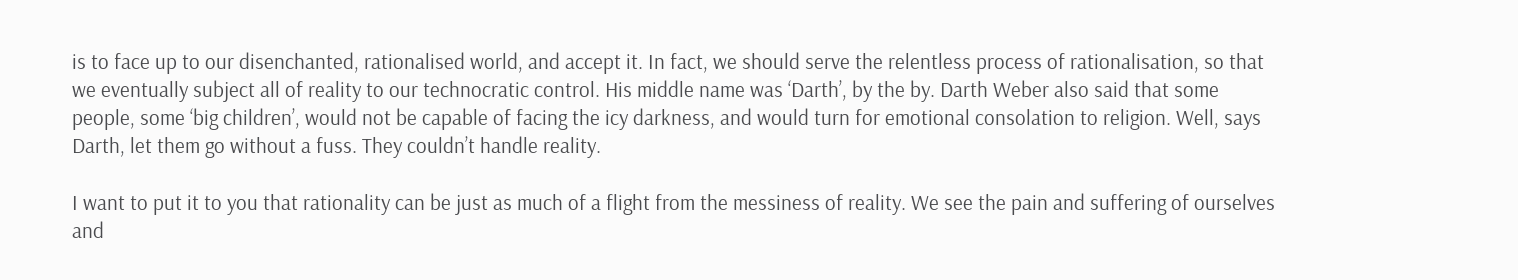is to face up to our disenchanted, rationalised world, and accept it. In fact, we should serve the relentless process of rationalisation, so that we eventually subject all of reality to our technocratic control. His middle name was ‘Darth’, by the by. Darth Weber also said that some people, some ‘big children’, would not be capable of facing the icy darkness, and would turn for emotional consolation to religion. Well, says Darth, let them go without a fuss. They couldn’t handle reality.

I want to put it to you that rationality can be just as much of a flight from the messiness of reality. We see the pain and suffering of ourselves and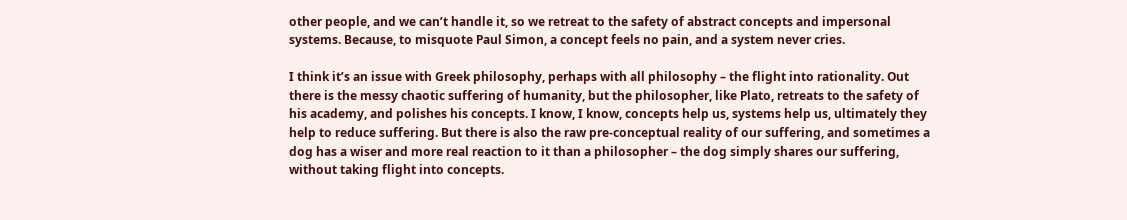other people, and we can’t handle it, so we retreat to the safety of abstract concepts and impersonal systems. Because, to misquote Paul Simon, a concept feels no pain, and a system never cries.

I think it’s an issue with Greek philosophy, perhaps with all philosophy – the flight into rationality. Out there is the messy chaotic suffering of humanity, but the philosopher, like Plato, retreats to the safety of his academy, and polishes his concepts. I know, I know, concepts help us, systems help us, ultimately they help to reduce suffering. But there is also the raw pre-conceptual reality of our suffering, and sometimes a dog has a wiser and more real reaction to it than a philosopher – the dog simply shares our suffering, without taking flight into concepts.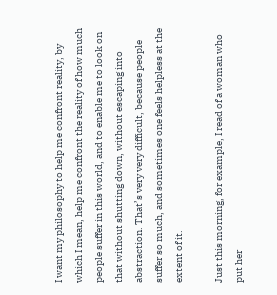I want my philosophy to help me confront reality, by which I mean, help me confront the reality of how much people suffer in this world, and to enable me to look on that without shutting down, without escaping into abstraction. That’s very very difficult, because people suffer so much, and sometimes one feels helpless at the extent of it.

Just this morning, for example, I read of a woman who put her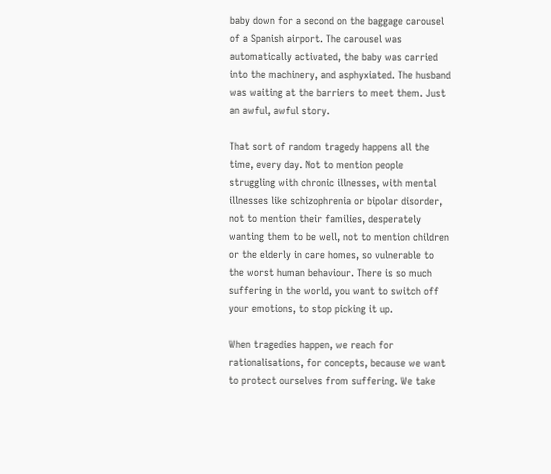baby down for a second on the baggage carousel of a Spanish airport. The carousel was automatically activated, the baby was carried into the machinery, and asphyxiated. The husband was waiting at the barriers to meet them. Just an awful, awful story.

That sort of random tragedy happens all the time, every day. Not to mention people struggling with chronic illnesses, with mental illnesses like schizophrenia or bipolar disorder, not to mention their families, desperately wanting them to be well, not to mention children or the elderly in care homes, so vulnerable to the worst human behaviour. There is so much suffering in the world, you want to switch off your emotions, to stop picking it up.

When tragedies happen, we reach for rationalisations, for concepts, because we want to protect ourselves from suffering. We take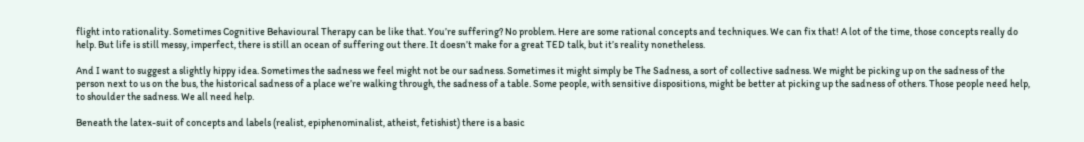flight into rationality. Sometimes Cognitive Behavioural Therapy can be like that. You’re suffering? No problem. Here are some rational concepts and techniques. We can fix that! A lot of the time, those concepts really do help. But life is still messy, imperfect, there is still an ocean of suffering out there. It doesn’t make for a great TED talk, but it’s reality nonetheless.

And I want to suggest a slightly hippy idea. Sometimes the sadness we feel might not be our sadness. Sometimes it might simply be The Sadness, a sort of collective sadness. We might be picking up on the sadness of the person next to us on the bus, the historical sadness of a place we’re walking through, the sadness of a table. Some people, with sensitive dispositions, might be better at picking up the sadness of others. Those people need help, to shoulder the sadness. We all need help.

Beneath the latex-suit of concepts and labels (realist, epiphenominalist, atheist, fetishist) there is a basic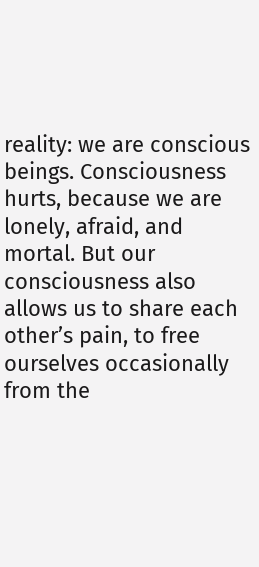reality: we are conscious beings. Consciousness hurts, because we are lonely, afraid, and mortal. But our consciousness also allows us to share each other’s pain, to free ourselves occasionally from the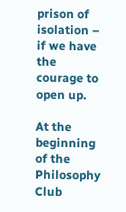prison of isolation – if we have the courage to open up.

At the beginning of the Philosophy Club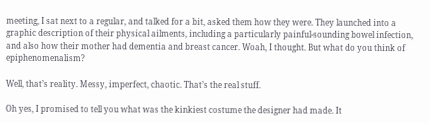meeting, I sat next to a regular, and talked for a bit, asked them how they were. They launched into a graphic description of their physical ailments, including a particularly painful-sounding bowel infection, and also how their mother had dementia and breast cancer. Woah, I thought. But what do you think of epiphenomenalism?

Well, that’s reality. Messy, imperfect, chaotic. That’s the real stuff.

Oh yes, I promised to tell you what was the kinkiest costume the designer had made. It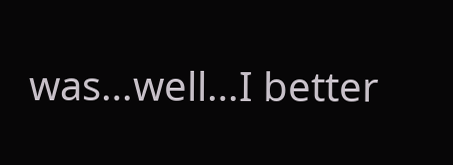was…well…I better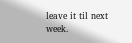leave it til next week.